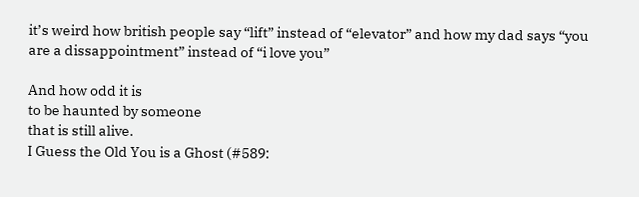it’s weird how british people say “lift” instead of “elevator” and how my dad says “you are a dissappointment” instead of “i love you”

And how odd it is
to be haunted by someone
that is still alive.
I Guess the Old You is a Ghost (#589: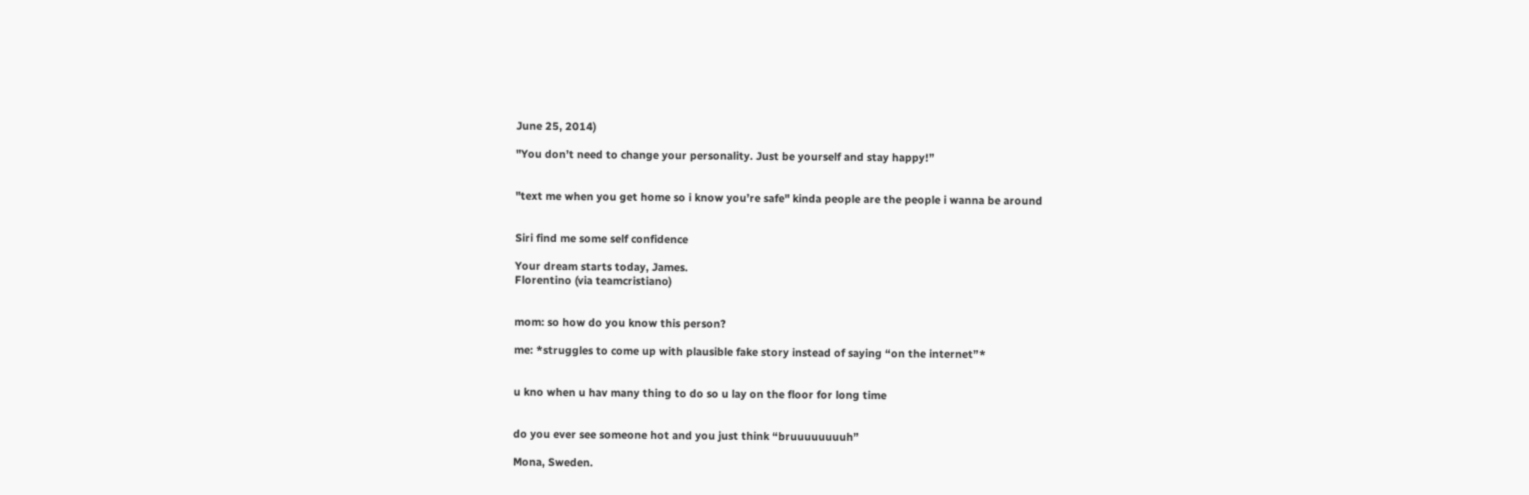June 25, 2014)

"You don’t need to change your personality. Just be yourself and stay happy!”


"text me when you get home so i know you’re safe" kinda people are the people i wanna be around


Siri find me some self confidence

Your dream starts today, James.
Florentino (via teamcristiano)


mom: so how do you know this person?

me: *struggles to come up with plausible fake story instead of saying “on the internet”*


u kno when u hav many thing to do so u lay on the floor for long time


do you ever see someone hot and you just think “bruuuuuuuuh”

Mona, Sweden.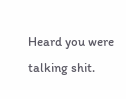Heard you were talking shit.